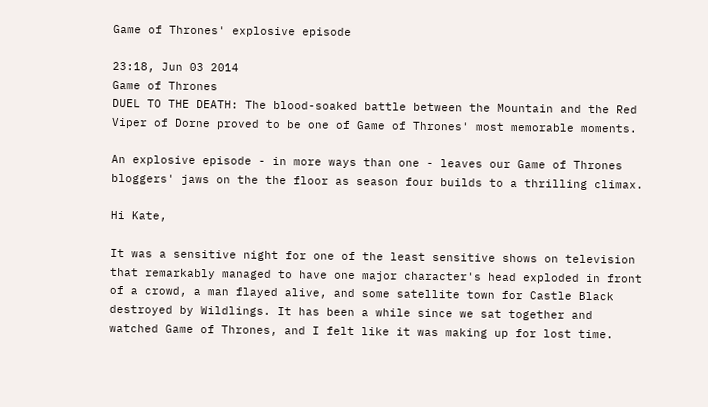Game of Thrones' explosive episode

23:18, Jun 03 2014
Game of Thrones
DUEL TO THE DEATH: The blood-soaked battle between the Mountain and the Red Viper of Dorne proved to be one of Game of Thrones' most memorable moments.

An explosive episode - in more ways than one - leaves our Game of Thrones bloggers' jaws on the the floor as season four builds to a thrilling climax.

Hi Kate,

It was a sensitive night for one of the least sensitive shows on television that remarkably managed to have one major character's head exploded in front of a crowd, a man flayed alive, and some satellite town for Castle Black destroyed by Wildlings. It has been a while since we sat together and watched Game of Thrones, and I felt like it was making up for lost time.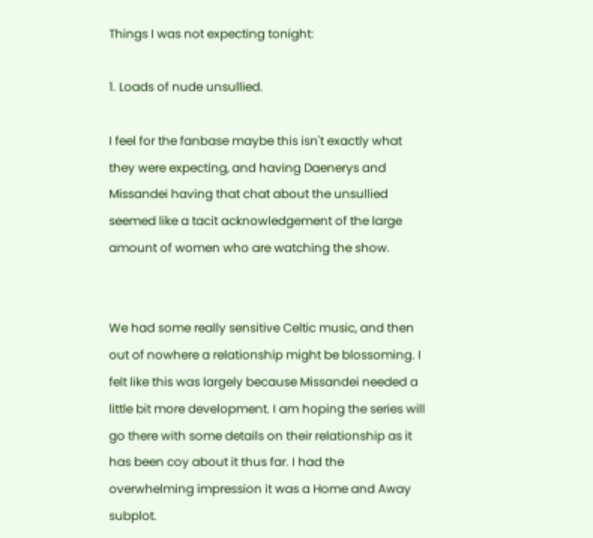Things I was not expecting tonight:

1. Loads of nude unsullied.

I feel for the fanbase maybe this isn't exactly what they were expecting, and having Daenerys and Missandei having that chat about the unsullied seemed like a tacit acknowledgement of the large amount of women who are watching the show.


We had some really sensitive Celtic music, and then out of nowhere a relationship might be blossoming. I felt like this was largely because Missandei needed a little bit more development. I am hoping the series will go there with some details on their relationship as it has been coy about it thus far. I had the overwhelming impression it was a Home and Away subplot.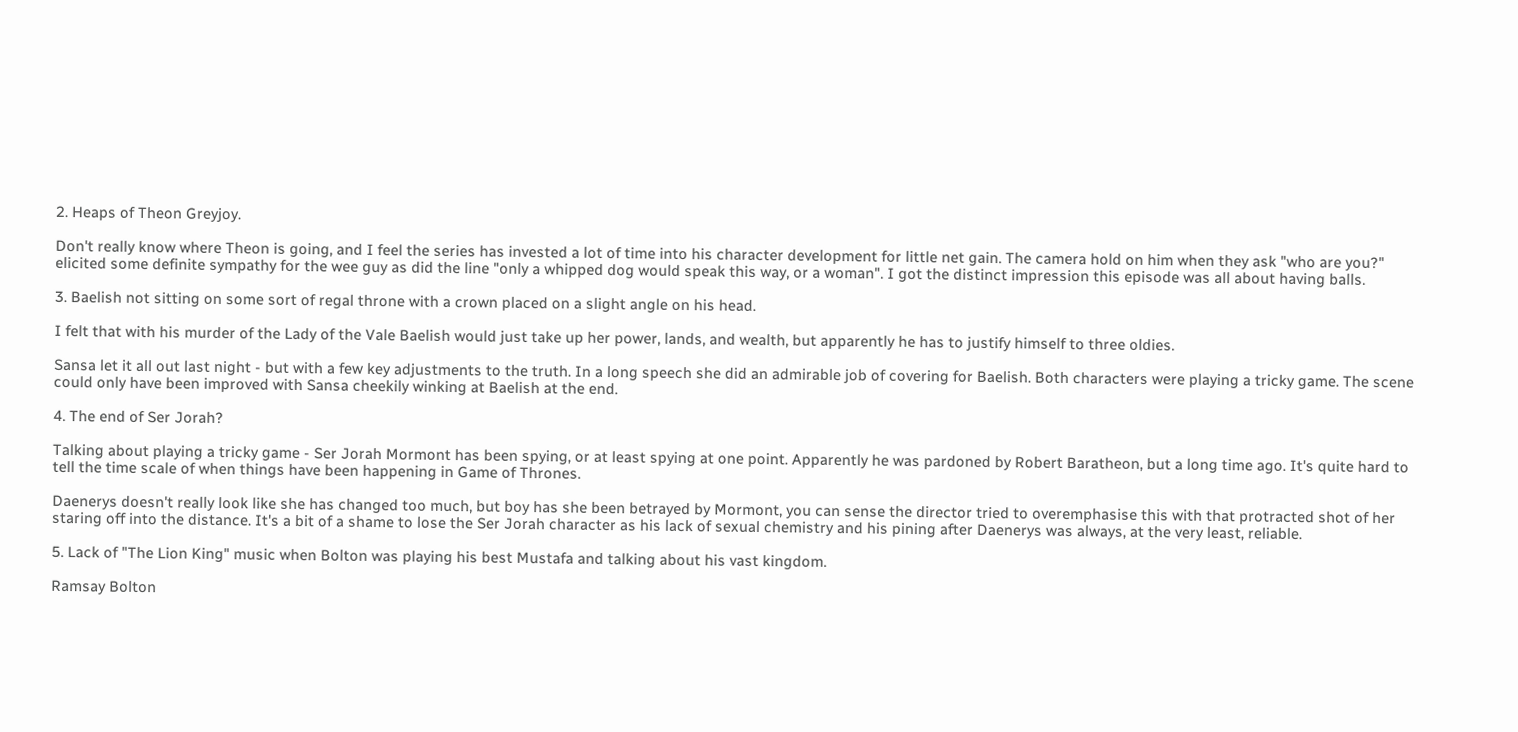2. Heaps of Theon Greyjoy.

Don't really know where Theon is going, and I feel the series has invested a lot of time into his character development for little net gain. The camera hold on him when they ask "who are you?" elicited some definite sympathy for the wee guy as did the line "only a whipped dog would speak this way, or a woman". I got the distinct impression this episode was all about having balls.

3. Baelish not sitting on some sort of regal throne with a crown placed on a slight angle on his head.

I felt that with his murder of the Lady of the Vale Baelish would just take up her power, lands, and wealth, but apparently he has to justify himself to three oldies.

Sansa let it all out last night - but with a few key adjustments to the truth. In a long speech she did an admirable job of covering for Baelish. Both characters were playing a tricky game. The scene could only have been improved with Sansa cheekily winking at Baelish at the end.

4. The end of Ser Jorah?

Talking about playing a tricky game - Ser Jorah Mormont has been spying, or at least spying at one point. Apparently he was pardoned by Robert Baratheon, but a long time ago. It's quite hard to tell the time scale of when things have been happening in Game of Thrones.

Daenerys doesn't really look like she has changed too much, but boy has she been betrayed by Mormont, you can sense the director tried to overemphasise this with that protracted shot of her staring off into the distance. It's a bit of a shame to lose the Ser Jorah character as his lack of sexual chemistry and his pining after Daenerys was always, at the very least, reliable.

5. Lack of "The Lion King" music when Bolton was playing his best Mustafa and talking about his vast kingdom.

Ramsay Bolton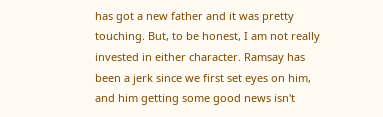has got a new father and it was pretty touching. But, to be honest, I am not really invested in either character. Ramsay has been a jerk since we first set eyes on him, and him getting some good news isn't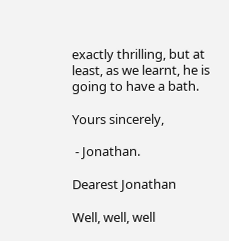exactly thrilling, but at least, as we learnt, he is going to have a bath.

Yours sincerely,

 - Jonathan.

Dearest Jonathan

Well, well, well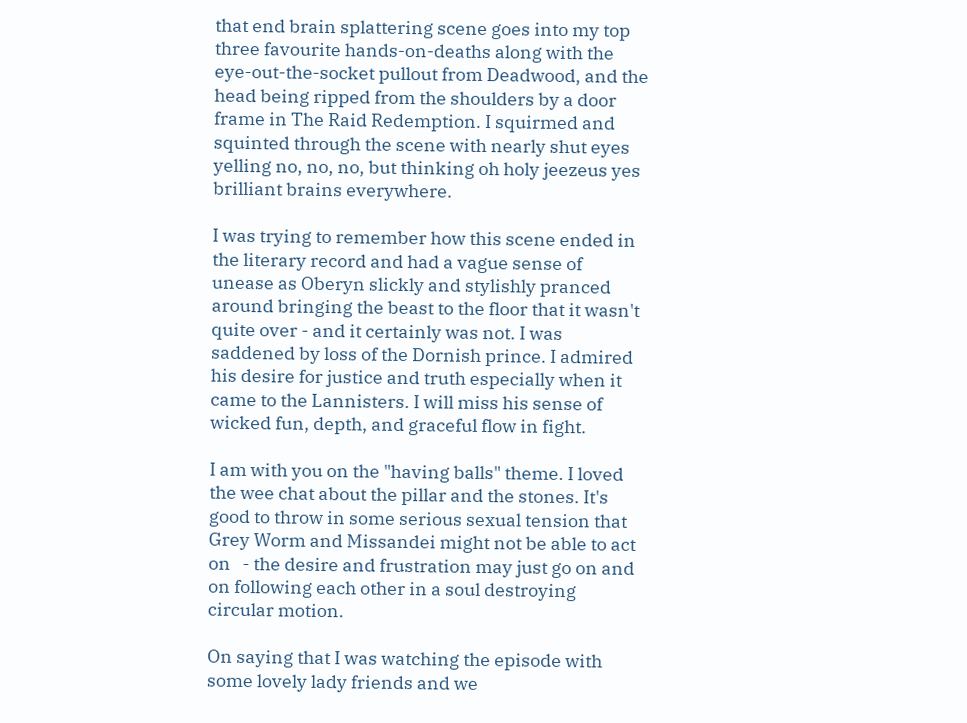that end brain splattering scene goes into my top three favourite hands-on-deaths along with the eye-out-the-socket pullout from Deadwood, and the head being ripped from the shoulders by a door frame in The Raid Redemption. I squirmed and squinted through the scene with nearly shut eyes yelling no, no, no, but thinking oh holy jeezeus yes brilliant brains everywhere.

I was trying to remember how this scene ended in the literary record and had a vague sense of unease as Oberyn slickly and stylishly pranced around bringing the beast to the floor that it wasn't quite over - and it certainly was not. I was saddened by loss of the Dornish prince. I admired his desire for justice and truth especially when it came to the Lannisters. I will miss his sense of wicked fun, depth, and graceful flow in fight.

I am with you on the "having balls" theme. I loved the wee chat about the pillar and the stones. It's good to throw in some serious sexual tension that Grey Worm and Missandei might not be able to act on   - the desire and frustration may just go on and on following each other in a soul destroying circular motion.

On saying that I was watching the episode with some lovely lady friends and we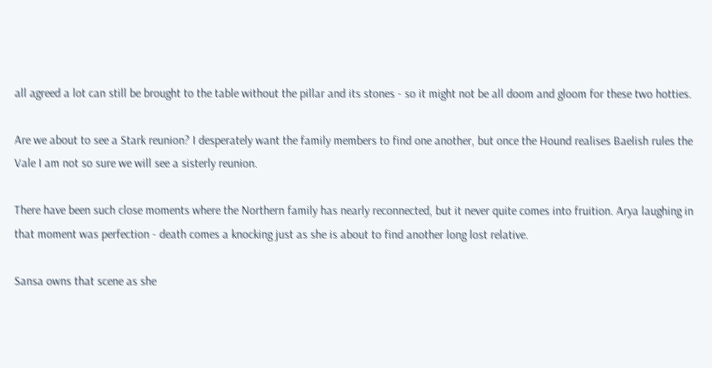all agreed a lot can still be brought to the table without the pillar and its stones - so it might not be all doom and gloom for these two hotties.

Are we about to see a Stark reunion? I desperately want the family members to find one another, but once the Hound realises Baelish rules the Vale I am not so sure we will see a sisterly reunion.

There have been such close moments where the Northern family has nearly reconnected, but it never quite comes into fruition. Arya laughing in that moment was perfection - death comes a knocking just as she is about to find another long lost relative.

Sansa owns that scene as she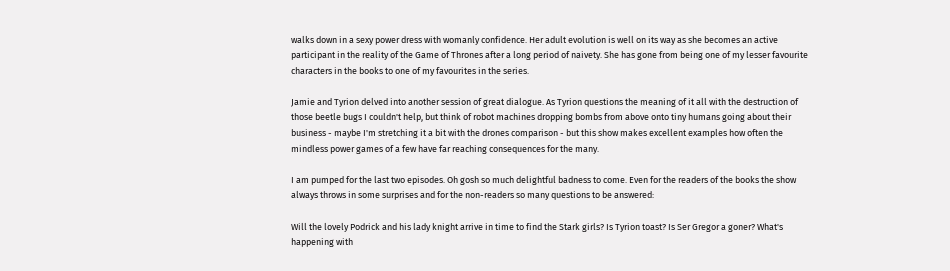walks down in a sexy power dress with womanly confidence. Her adult evolution is well on its way as she becomes an active participant in the reality of the Game of Thrones after a long period of naivety. She has gone from being one of my lesser favourite characters in the books to one of my favourites in the series.

Jamie and Tyrion delved into another session of great dialogue. As Tyrion questions the meaning of it all with the destruction of those beetle bugs I couldn't help, but think of robot machines dropping bombs from above onto tiny humans going about their business - maybe I'm stretching it a bit with the drones comparison - but this show makes excellent examples how often the mindless power games of a few have far reaching consequences for the many.

I am pumped for the last two episodes. Oh gosh so much delightful badness to come. Even for the readers of the books the show always throws in some surprises and for the non-readers so many questions to be answered:

Will the lovely Podrick and his lady knight arrive in time to find the Stark girls? Is Tyrion toast? Is Ser Gregor a goner? What's happening with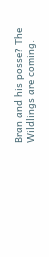Bran and his posse? The Wildlings are coming.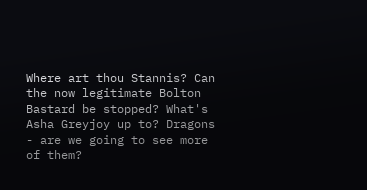Where art thou Stannis? Can the now legitimate Bolton Bastard be stopped? What's Asha Greyjoy up to? Dragons - are we going to see more of them?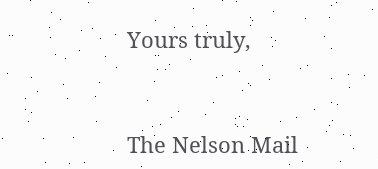Yours truly,


The Nelson Mail